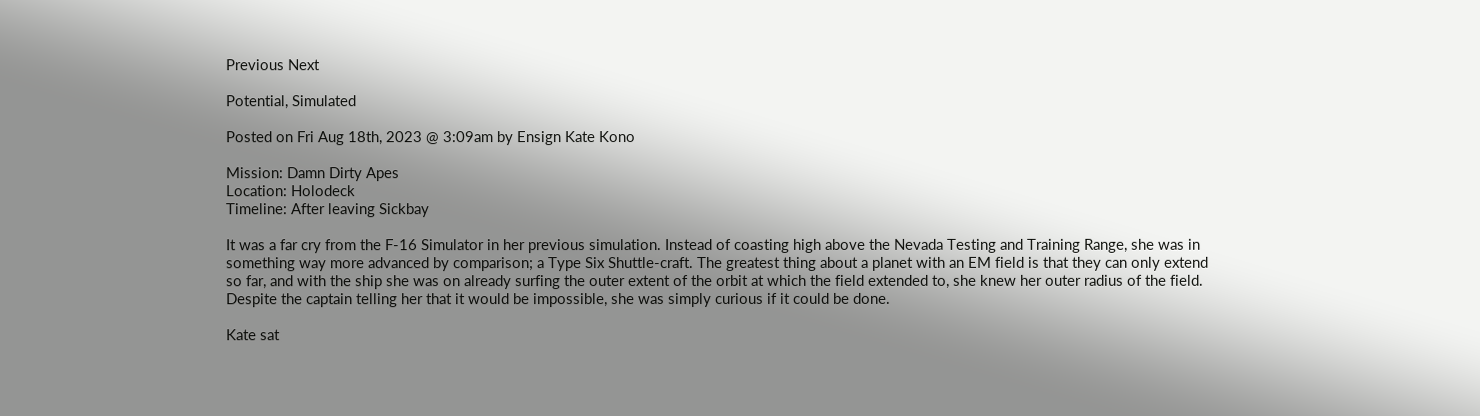Previous Next

Potential, Simulated

Posted on Fri Aug 18th, 2023 @ 3:09am by Ensign Kate Kono

Mission: Damn Dirty Apes
Location: Holodeck
Timeline: After leaving Sickbay

It was a far cry from the F-16 Simulator in her previous simulation. Instead of coasting high above the Nevada Testing and Training Range, she was in something way more advanced by comparison; a Type Six Shuttle-craft. The greatest thing about a planet with an EM field is that they can only extend so far, and with the ship she was on already surfing the outer extent of the orbit at which the field extended to, she knew her outer radius of the field. Despite the captain telling her that it would be impossible, she was simply curious if it could be done.

Kate sat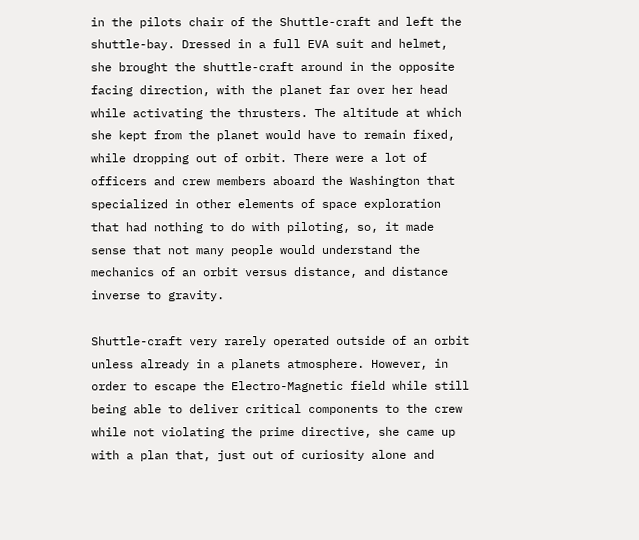in the pilots chair of the Shuttle-craft and left the shuttle-bay. Dressed in a full EVA suit and helmet, she brought the shuttle-craft around in the opposite facing direction, with the planet far over her head while activating the thrusters. The altitude at which she kept from the planet would have to remain fixed, while dropping out of orbit. There were a lot of officers and crew members aboard the Washington that specialized in other elements of space exploration that had nothing to do with piloting, so, it made sense that not many people would understand the mechanics of an orbit versus distance, and distance inverse to gravity.

Shuttle-craft very rarely operated outside of an orbit unless already in a planets atmosphere. However, in order to escape the Electro-Magnetic field while still being able to deliver critical components to the crew while not violating the prime directive, she came up with a plan that, just out of curiosity alone and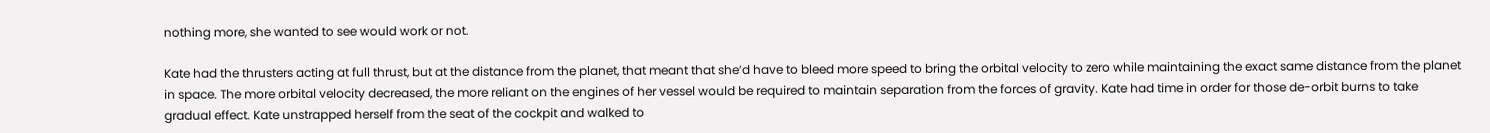nothing more, she wanted to see would work or not.

Kate had the thrusters acting at full thrust, but at the distance from the planet, that meant that she’d have to bleed more speed to bring the orbital velocity to zero while maintaining the exact same distance from the planet in space. The more orbital velocity decreased, the more reliant on the engines of her vessel would be required to maintain separation from the forces of gravity. Kate had time in order for those de-orbit burns to take gradual effect. Kate unstrapped herself from the seat of the cockpit and walked to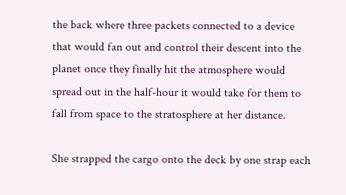the back where three packets connected to a device that would fan out and control their descent into the planet once they finally hit the atmosphere would spread out in the half-hour it would take for them to fall from space to the stratosphere at her distance.

She strapped the cargo onto the deck by one strap each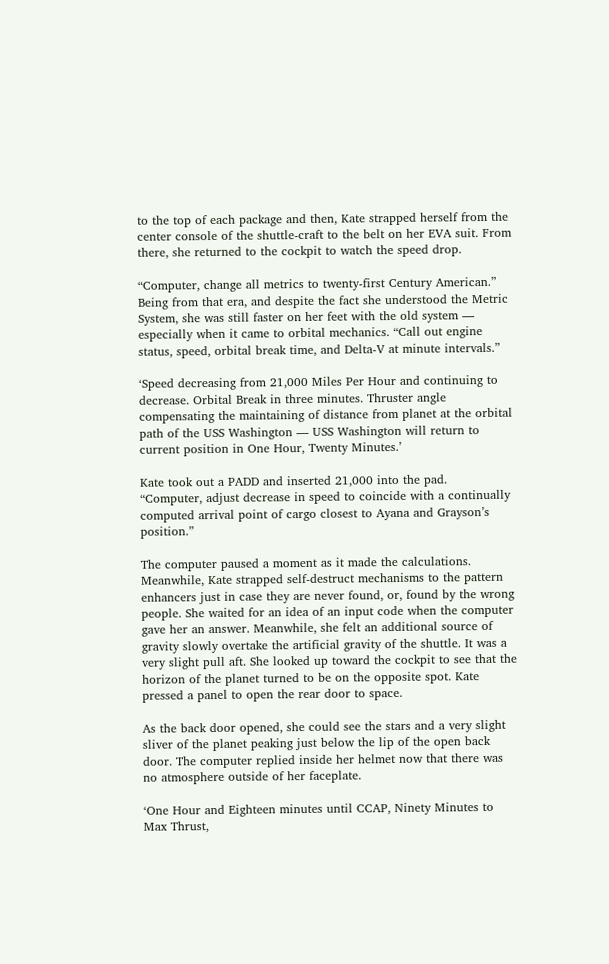to the top of each package and then, Kate strapped herself from the center console of the shuttle-craft to the belt on her EVA suit. From there, she returned to the cockpit to watch the speed drop.

“Computer, change all metrics to twenty-first Century American.” Being from that era, and despite the fact she understood the Metric System, she was still faster on her feet with the old system — especially when it came to orbital mechanics. “Call out engine status, speed, orbital break time, and Delta-V at minute intervals.”

‘Speed decreasing from 21,000 Miles Per Hour and continuing to decrease. Orbital Break in three minutes. Thruster angle compensating the maintaining of distance from planet at the orbital path of the USS Washington — USS Washington will return to current position in One Hour, Twenty Minutes.’

Kate took out a PADD and inserted 21,000 into the pad.
“Computer, adjust decrease in speed to coincide with a continually computed arrival point of cargo closest to Ayana and Grayson’s position.”

The computer paused a moment as it made the calculations. Meanwhile, Kate strapped self-destruct mechanisms to the pattern enhancers just in case they are never found, or, found by the wrong people. She waited for an idea of an input code when the computer gave her an answer. Meanwhile, she felt an additional source of gravity slowly overtake the artificial gravity of the shuttle. It was a very slight pull aft. She looked up toward the cockpit to see that the horizon of the planet turned to be on the opposite spot. Kate pressed a panel to open the rear door to space.

As the back door opened, she could see the stars and a very slight sliver of the planet peaking just below the lip of the open back door. The computer replied inside her helmet now that there was no atmosphere outside of her faceplate.

‘One Hour and Eighteen minutes until CCAP, Ninety Minutes to Max Thrust,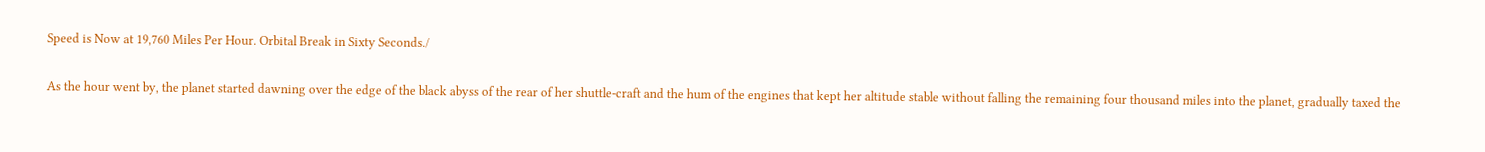Speed is Now at 19,760 Miles Per Hour. Orbital Break in Sixty Seconds./

As the hour went by, the planet started dawning over the edge of the black abyss of the rear of her shuttle-craft and the hum of the engines that kept her altitude stable without falling the remaining four thousand miles into the planet, gradually taxed the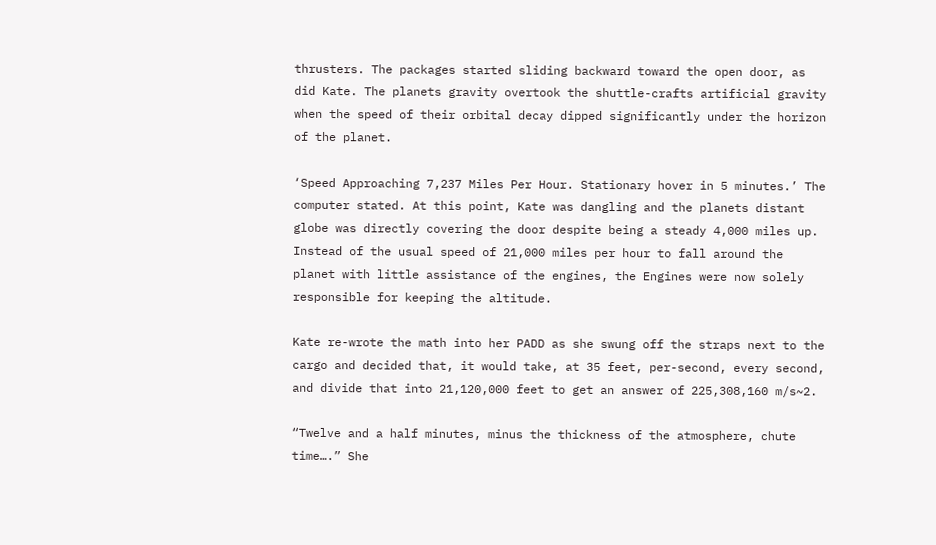thrusters. The packages started sliding backward toward the open door, as did Kate. The planets gravity overtook the shuttle-crafts artificial gravity when the speed of their orbital decay dipped significantly under the horizon of the planet.

‘Speed Approaching 7,237 Miles Per Hour. Stationary hover in 5 minutes.’ The computer stated. At this point, Kate was dangling and the planets distant globe was directly covering the door despite being a steady 4,000 miles up. Instead of the usual speed of 21,000 miles per hour to fall around the planet with little assistance of the engines, the Engines were now solely responsible for keeping the altitude.

Kate re-wrote the math into her PADD as she swung off the straps next to the cargo and decided that, it would take, at 35 feet, per-second, every second, and divide that into 21,120,000 feet to get an answer of 225,308,160 m/s~2.

“Twelve and a half minutes, minus the thickness of the atmosphere, chute time….” She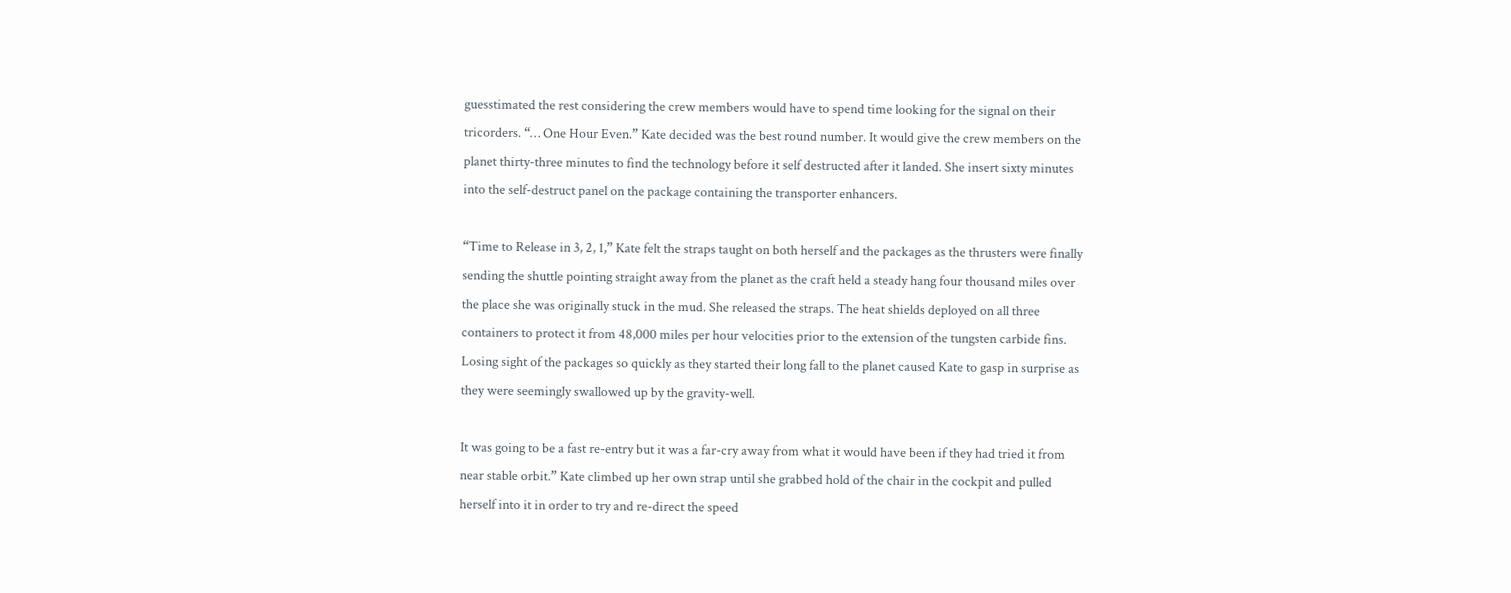guesstimated the rest considering the crew members would have to spend time looking for the signal on their tricorders. “… One Hour Even.” Kate decided was the best round number. It would give the crew members on the planet thirty-three minutes to find the technology before it self destructed after it landed. She insert sixty minutes into the self-destruct panel on the package containing the transporter enhancers.

“Time to Release in 3, 2, 1,” Kate felt the straps taught on both herself and the packages as the thrusters were finally sending the shuttle pointing straight away from the planet as the craft held a steady hang four thousand miles over the place she was originally stuck in the mud. She released the straps. The heat shields deployed on all three containers to protect it from 48,000 miles per hour velocities prior to the extension of the tungsten carbide fins. Losing sight of the packages so quickly as they started their long fall to the planet caused Kate to gasp in surprise as they were seemingly swallowed up by the gravity-well.

It was going to be a fast re-entry but it was a far-cry away from what it would have been if they had tried it from near stable orbit.” Kate climbed up her own strap until she grabbed hold of the chair in the cockpit and pulled herself into it in order to try and re-direct the speed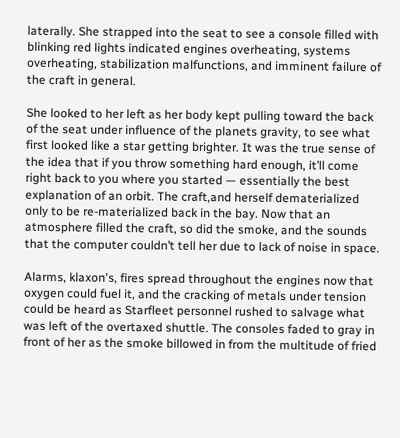laterally. She strapped into the seat to see a console filled with blinking red lights indicated engines overheating, systems overheating, stabilization malfunctions, and imminent failure of the craft in general.

She looked to her left as her body kept pulling toward the back of the seat under influence of the planets gravity, to see what first looked like a star getting brighter. It was the true sense of the idea that if you throw something hard enough, it’ll come right back to you where you started — essentially the best explanation of an orbit. The craft,and herself dematerialized only to be re-materialized back in the bay. Now that an atmosphere filled the craft, so did the smoke, and the sounds that the computer couldn’t tell her due to lack of noise in space.

Alarms, klaxon's, fires spread throughout the engines now that oxygen could fuel it, and the cracking of metals under tension could be heard as Starfleet personnel rushed to salvage what was left of the overtaxed shuttle. The consoles faded to gray in front of her as the smoke billowed in from the multitude of fried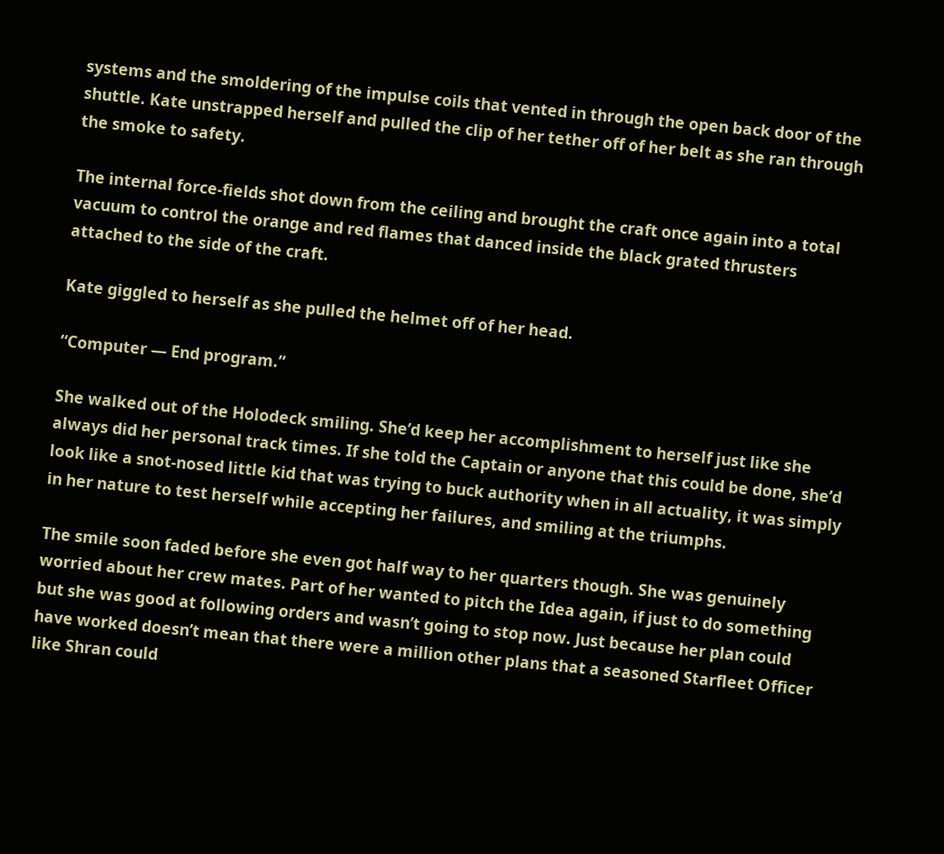systems and the smoldering of the impulse coils that vented in through the open back door of the shuttle. Kate unstrapped herself and pulled the clip of her tether off of her belt as she ran through the smoke to safety.

The internal force-fields shot down from the ceiling and brought the craft once again into a total vacuum to control the orange and red flames that danced inside the black grated thrusters attached to the side of the craft.

Kate giggled to herself as she pulled the helmet off of her head.

“Computer — End program.”

She walked out of the Holodeck smiling. She’d keep her accomplishment to herself just like she always did her personal track times. If she told the Captain or anyone that this could be done, she’d look like a snot-nosed little kid that was trying to buck authority when in all actuality, it was simply in her nature to test herself while accepting her failures, and smiling at the triumphs.

The smile soon faded before she even got half way to her quarters though. She was genuinely worried about her crew mates. Part of her wanted to pitch the Idea again, if just to do something but she was good at following orders and wasn’t going to stop now. Just because her plan could have worked doesn’t mean that there were a million other plans that a seasoned Starfleet Officer like Shran could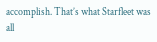accomplish. That’s what Starfleet was all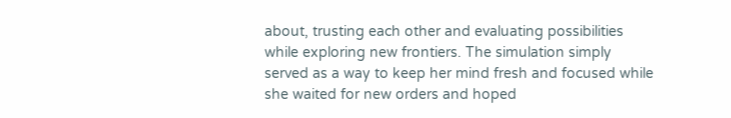about, trusting each other and evaluating possibilities while exploring new frontiers. The simulation simply served as a way to keep her mind fresh and focused while she waited for new orders and hoped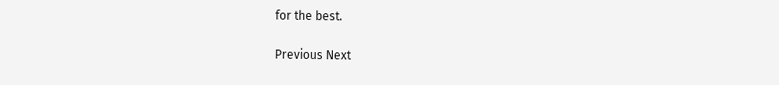for the best.


Previous Next